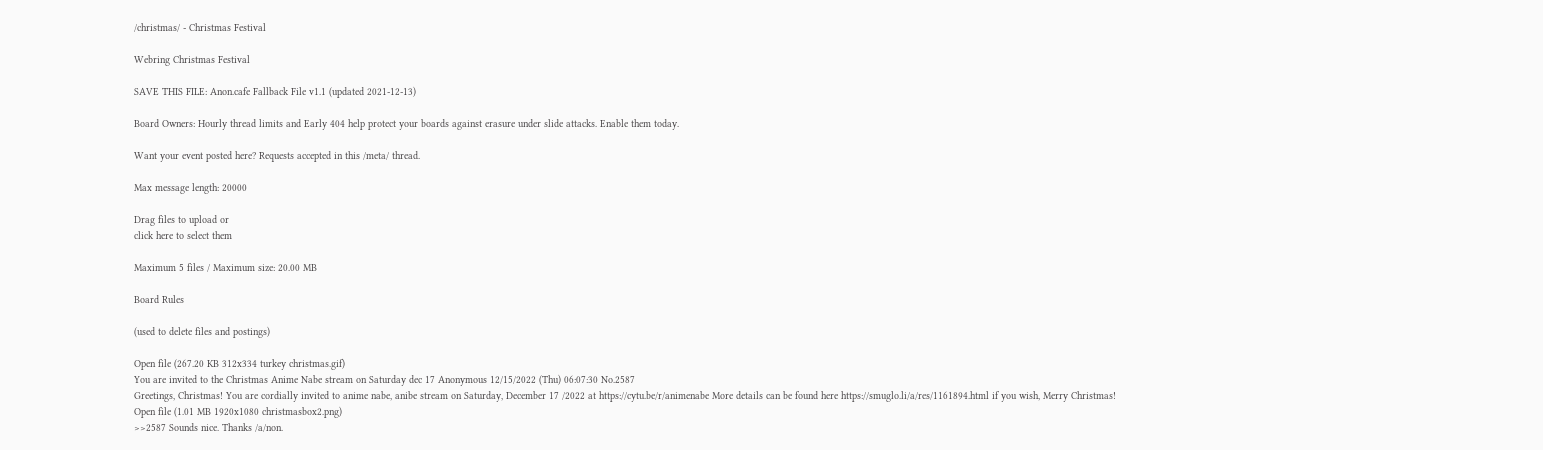/christmas/ - Christmas Festival

Webring Christmas Festival

SAVE THIS FILE: Anon.cafe Fallback File v1.1 (updated 2021-12-13)

Board Owners: Hourly thread limits and Early 404 help protect your boards against erasure under slide attacks. Enable them today.

Want your event posted here? Requests accepted in this /meta/ thread.

Max message length: 20000

Drag files to upload or
click here to select them

Maximum 5 files / Maximum size: 20.00 MB

Board Rules

(used to delete files and postings)

Open file (267.20 KB 312x334 turkey christmas.gif)
You are invited to the Christmas Anime Nabe stream on Saturday dec 17 Anonymous 12/15/2022 (Thu) 06:07:30 No.2587
Greetings, Christmas! You are cordially invited to anime nabe, anibe stream on Saturday, December 17 /2022 at https://cytu.be/r/animenabe More details can be found here https://smuglo.li/a/res/1161894.html if you wish, Merry Christmas!
Open file (1.01 MB 1920x1080 christmasbox2.png)
>>2587 Sounds nice. Thanks /a/non.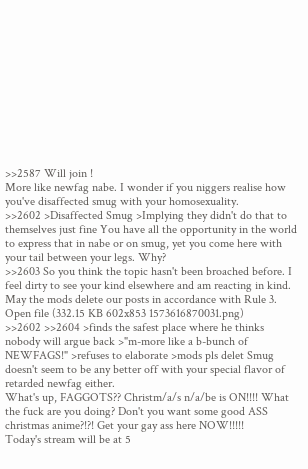>>2587 Will join !
More like newfag nabe. I wonder if you niggers realise how you've disaffected smug with your homosexuality.
>>2602 >Disaffected Smug >Implying they didn't do that to themselves just fine You have all the opportunity in the world to express that in nabe or on smug, yet you come here with your tail between your legs. Why?
>>2603 So you think the topic hasn't been broached before. I feel dirty to see your kind elsewhere and am reacting in kind. May the mods delete our posts in accordance with Rule 3.
Open file (332.15 KB 602x853 1573616870031.png)
>>2602 >>2604 >finds the safest place where he thinks nobody will argue back >"m-more like a b-bunch of NEWFAGS!" >refuses to elaborate >mods pls delet Smug doesn't seem to be any better off with your special flavor of retarded newfag either.
What's up, FAGGOTS?? Christm/a/s n/a/be is ON!!!! What the fuck are you doing? Don't you want some good ASS christmas anime?!?! Get your gay ass here NOW!!!!!
Today's stream will be at 5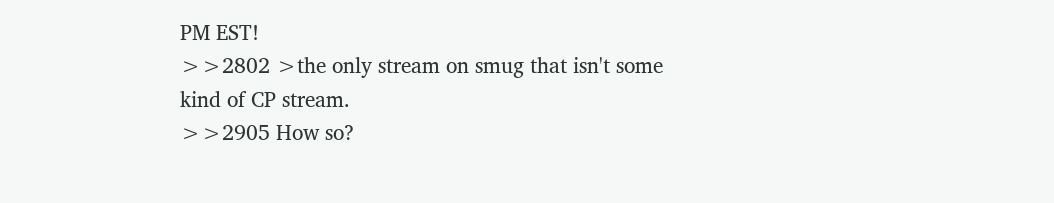PM EST!
>>2802 >the only stream on smug that isn't some kind of CP stream.
>>2905 How so?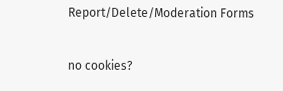Report/Delete/Moderation Forms

no cookies?